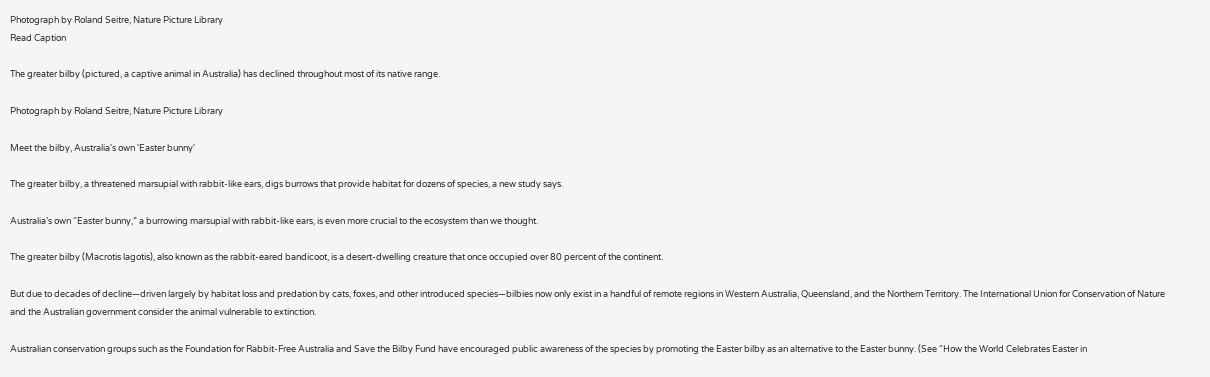Photograph by Roland Seitre, Nature Picture Library
Read Caption

The greater bilby (pictured, a captive animal in Australia) has declined throughout most of its native range.

Photograph by Roland Seitre, Nature Picture Library

Meet the bilby, Australia's own 'Easter bunny'

The greater bilby, a threatened marsupial with rabbit-like ears, digs burrows that provide habitat for dozens of species, a new study says.

Australia’s own “Easter bunny,” a burrowing marsupial with rabbit-like ears, is even more crucial to the ecosystem than we thought.

The greater bilby (Macrotis lagotis), also known as the rabbit-eared bandicoot, is a desert-dwelling creature that once occupied over 80 percent of the continent.

But due to decades of decline—driven largely by habitat loss and predation by cats, foxes, and other introduced species—bilbies now only exist in a handful of remote regions in Western Australia, Queensland, and the Northern Territory. The International Union for Conservation of Nature and the Australian government consider the animal vulnerable to extinction.

Australian conservation groups such as the Foundation for Rabbit-Free Australia and Save the Bilby Fund have encouraged public awareness of the species by promoting the Easter bilby as an alternative to the Easter bunny. (See “How the World Celebrates Easter in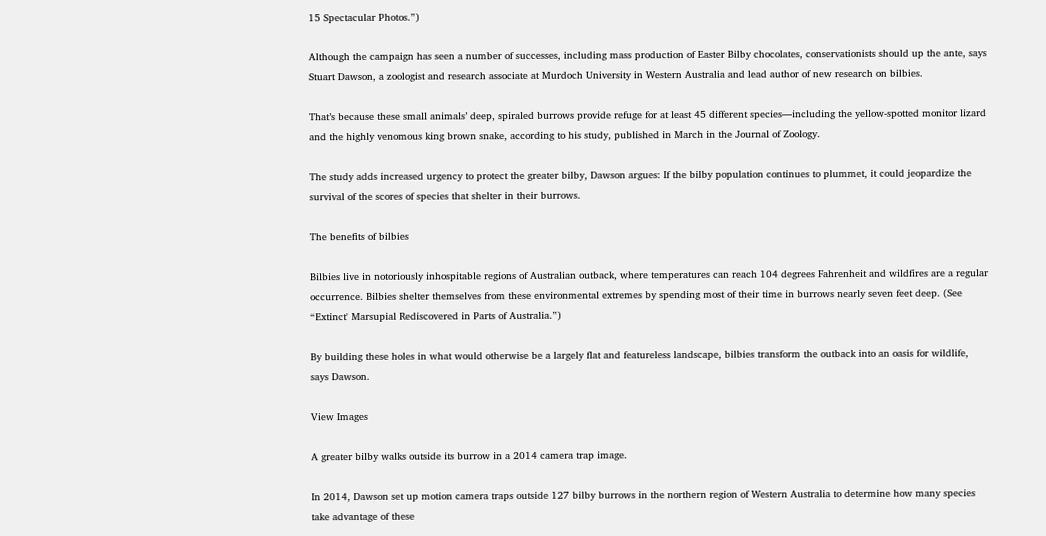15 Spectacular Photos.”)

Although the campaign has seen a number of successes, including mass production of Easter Bilby chocolates, conservationists should up the ante, says Stuart Dawson, a zoologist and research associate at Murdoch University in Western Australia and lead author of new research on bilbies.

That’s because these small animals’ deep, spiraled burrows provide refuge for at least 45 different species—including the yellow-spotted monitor lizard and the highly venomous king brown snake, according to his study, published in March in the Journal of Zoology.

The study adds increased urgency to protect the greater bilby, Dawson argues: If the bilby population continues to plummet, it could jeopardize the survival of the scores of species that shelter in their burrows.

The benefits of bilbies

Bilbies live in notoriously inhospitable regions of Australian outback, where temperatures can reach 104 degrees Fahrenheit and wildfires are a regular occurrence. Bilbies shelter themselves from these environmental extremes by spending most of their time in burrows nearly seven feet deep. (See “Extinct' Marsupial Rediscovered in Parts of Australia.”)

By building these holes in what would otherwise be a largely flat and featureless landscape, bilbies transform the outback into an oasis for wildlife, says Dawson.

View Images

A greater bilby walks outside its burrow in a 2014 camera trap image.

In 2014, Dawson set up motion camera traps outside 127 bilby burrows in the northern region of Western Australia to determine how many species take advantage of these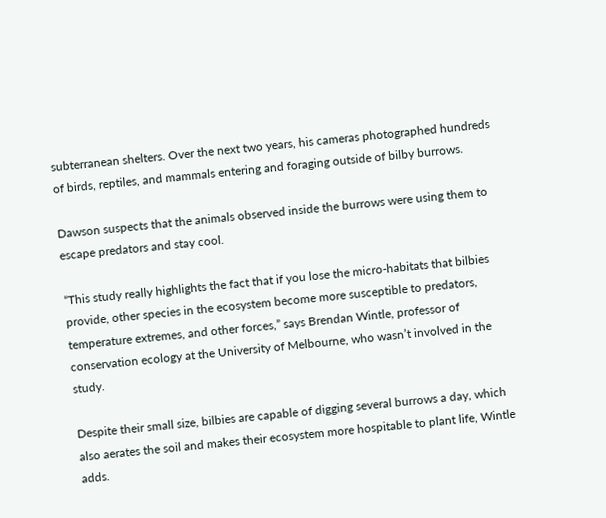subterranean shelters. Over the next two years, his cameras photographed hundreds of birds, reptiles, and mammals entering and foraging outside of bilby burrows.

Dawson suspects that the animals observed inside the burrows were using them to escape predators and stay cool.

“This study really highlights the fact that if you lose the micro-habitats that bilbies provide, other species in the ecosystem become more susceptible to predators, temperature extremes, and other forces,” says Brendan Wintle, professor of conservation ecology at the University of Melbourne, who wasn’t involved in the study.

Despite their small size, bilbies are capable of digging several burrows a day, which also aerates the soil and makes their ecosystem more hospitable to plant life, Wintle adds.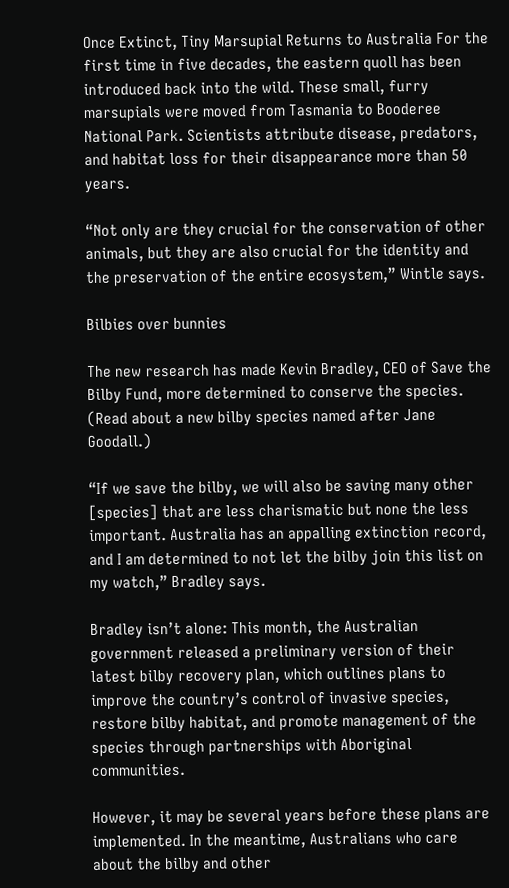Once Extinct, Tiny Marsupial Returns to Australia For the first time in five decades, the eastern quoll has been introduced back into the wild. These small, furry marsupials were moved from Tasmania to Booderee National Park. Scientists attribute disease, predators, and habitat loss for their disappearance more than 50 years.

“Not only are they crucial for the conservation of other animals, but they are also crucial for the identity and the preservation of the entire ecosystem,” Wintle says.

Bilbies over bunnies

The new research has made Kevin Bradley, CEO of Save the Bilby Fund, more determined to conserve the species. (Read about a new bilby species named after Jane Goodall.)

“If we save the bilby, we will also be saving many other [species] that are less charismatic but none the less important. Australia has an appalling extinction record, and I am determined to not let the bilby join this list on my watch,” Bradley says.

Bradley isn’t alone: This month, the Australian government released a preliminary version of their latest bilby recovery plan, which outlines plans to improve the country’s control of invasive species, restore bilby habitat, and promote management of the species through partnerships with Aboriginal communities.

However, it may be several years before these plans are implemented. In the meantime, Australians who care about the bilby and other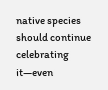native species should continue celebrating it—even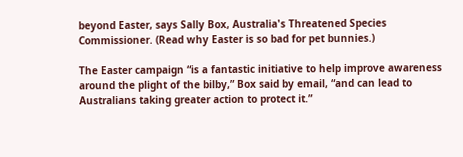beyond Easter, says Sally Box, Australia's Threatened Species Commissioner. (Read why Easter is so bad for pet bunnies.)

The Easter campaign “is a fantastic initiative to help improve awareness around the plight of the bilby,” Box said by email, “and can lead to Australians taking greater action to protect it.”